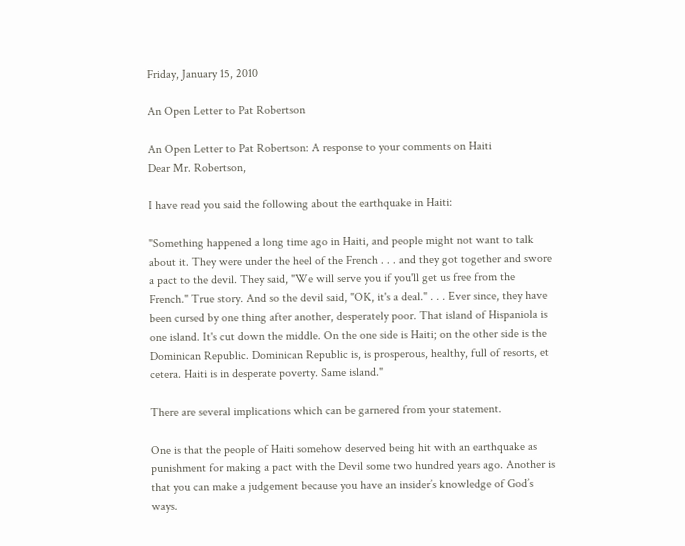Friday, January 15, 2010

An Open Letter to Pat Robertson

An Open Letter to Pat Robertson: A response to your comments on Haiti
Dear Mr. Robertson,

I have read you said the following about the earthquake in Haiti:

"Something happened a long time ago in Haiti, and people might not want to talk about it. They were under the heel of the French . . . and they got together and swore a pact to the devil. They said, "We will serve you if you'll get us free from the French." True story. And so the devil said, "OK, it's a deal." . . . Ever since, they have been cursed by one thing after another, desperately poor. That island of Hispaniola is one island. It's cut down the middle. On the one side is Haiti; on the other side is the Dominican Republic. Dominican Republic is, is prosperous, healthy, full of resorts, et cetera. Haiti is in desperate poverty. Same island."

There are several implications which can be garnered from your statement.

One is that the people of Haiti somehow deserved being hit with an earthquake as punishment for making a pact with the Devil some two hundred years ago. Another is that you can make a judgement because you have an insider’s knowledge of God’s ways.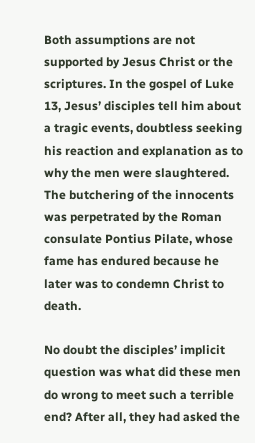Both assumptions are not supported by Jesus Christ or the scriptures. In the gospel of Luke 13, Jesus’ disciples tell him about a tragic events, doubtless seeking his reaction and explanation as to why the men were slaughtered. The butchering of the innocents was perpetrated by the Roman consulate Pontius Pilate, whose fame has endured because he later was to condemn Christ to death.

No doubt the disciples’ implicit question was what did these men do wrong to meet such a terrible end? After all, they had asked the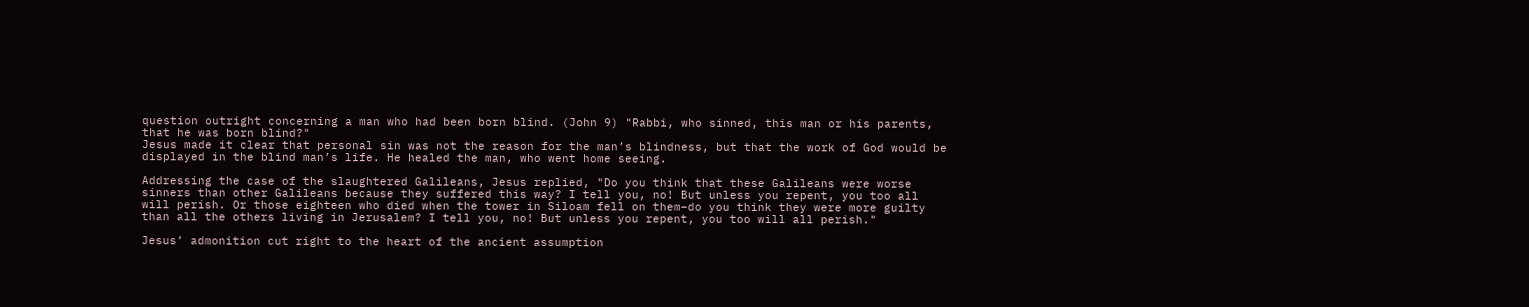question outright concerning a man who had been born blind. (John 9) "Rabbi, who sinned, this man or his parents, that he was born blind?"
Jesus made it clear that personal sin was not the reason for the man’s blindness, but that the work of God would be displayed in the blind man’s life. He healed the man, who went home seeing.

Addressing the case of the slaughtered Galileans, Jesus replied, "Do you think that these Galileans were worse sinners than other Galileans because they suffered this way? I tell you, no! But unless you repent, you too all will perish. Or those eighteen who died when the tower in Siloam fell on them–do you think they were more guilty than all the others living in Jerusalem? I tell you, no! But unless you repent, you too will all perish."

Jesus’ admonition cut right to the heart of the ancient assumption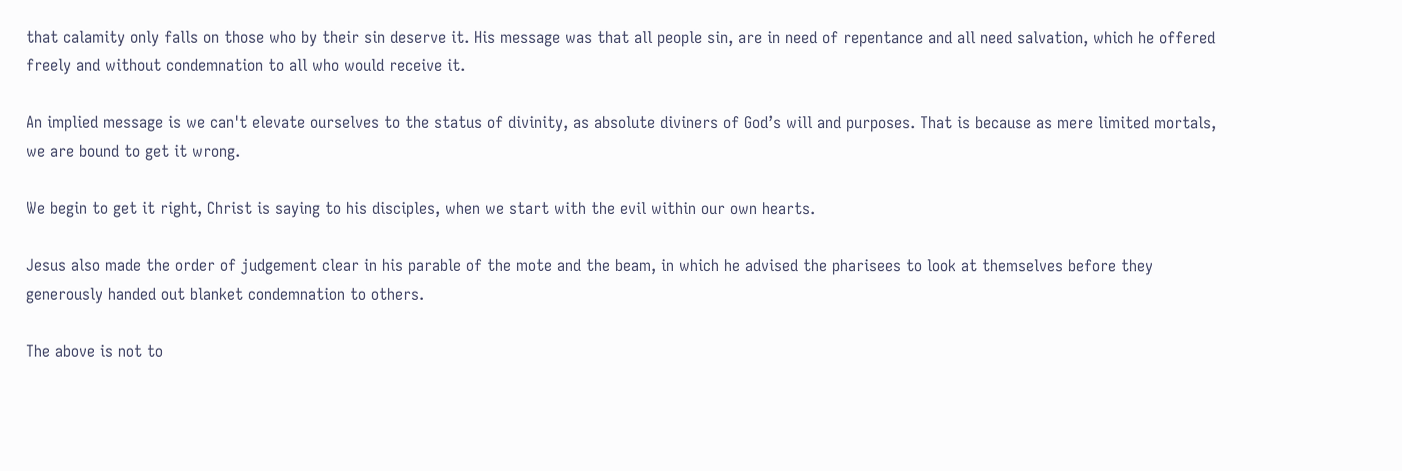that calamity only falls on those who by their sin deserve it. His message was that all people sin, are in need of repentance and all need salvation, which he offered freely and without condemnation to all who would receive it.

An implied message is we can't elevate ourselves to the status of divinity, as absolute diviners of God’s will and purposes. That is because as mere limited mortals, we are bound to get it wrong.

We begin to get it right, Christ is saying to his disciples, when we start with the evil within our own hearts.

Jesus also made the order of judgement clear in his parable of the mote and the beam, in which he advised the pharisees to look at themselves before they generously handed out blanket condemnation to others.

The above is not to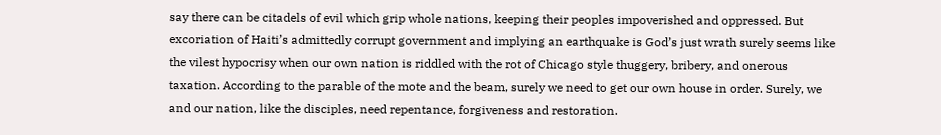say there can be citadels of evil which grip whole nations, keeping their peoples impoverished and oppressed. But excoriation of Haiti’s admittedly corrupt government and implying an earthquake is God’s just wrath surely seems like the vilest hypocrisy when our own nation is riddled with the rot of Chicago style thuggery, bribery, and onerous taxation. According to the parable of the mote and the beam, surely we need to get our own house in order. Surely, we and our nation, like the disciples, need repentance, forgiveness and restoration.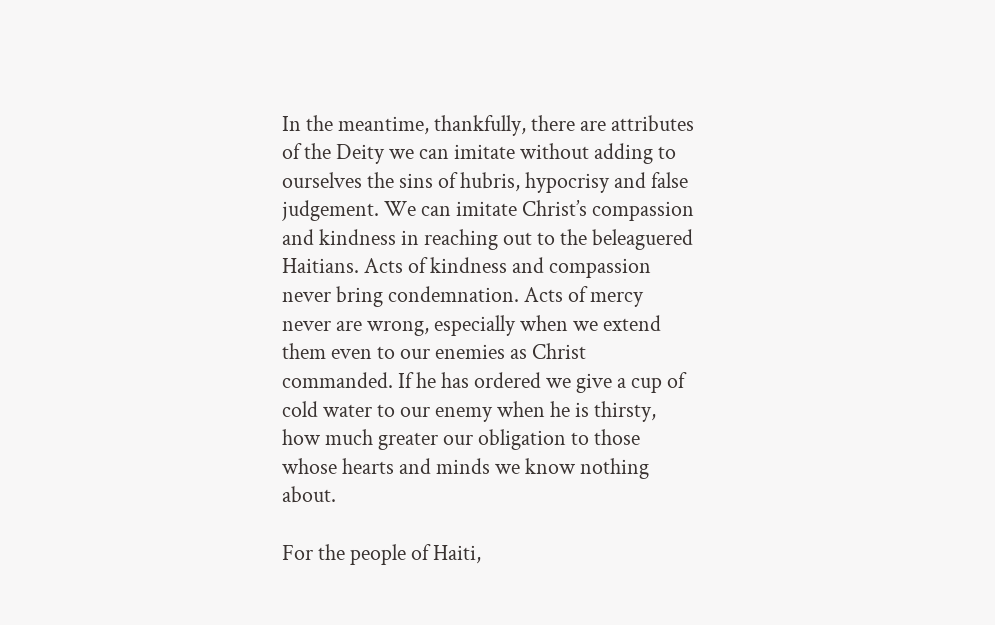In the meantime, thankfully, there are attributes of the Deity we can imitate without adding to ourselves the sins of hubris, hypocrisy and false judgement. We can imitate Christ’s compassion and kindness in reaching out to the beleaguered Haitians. Acts of kindness and compassion never bring condemnation. Acts of mercy never are wrong, especially when we extend them even to our enemies as Christ commanded. If he has ordered we give a cup of cold water to our enemy when he is thirsty, how much greater our obligation to those whose hearts and minds we know nothing about.

For the people of Haiti,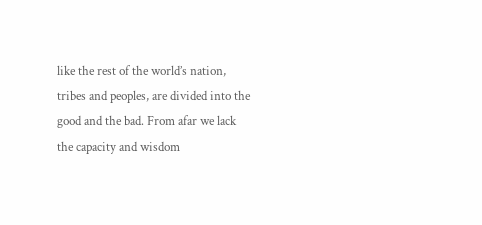like the rest of the world’s nation, tribes and peoples, are divided into the good and the bad. From afar we lack the capacity and wisdom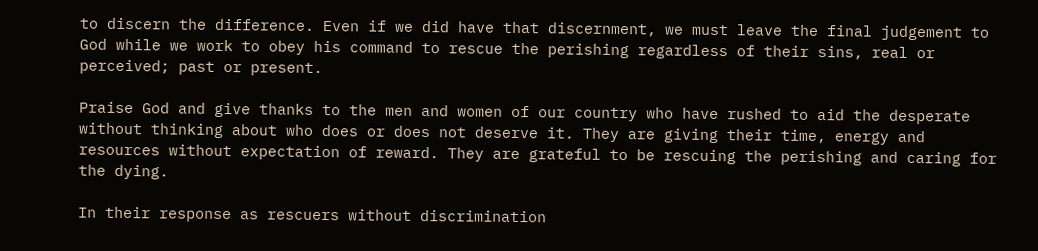to discern the difference. Even if we did have that discernment, we must leave the final judgement to God while we work to obey his command to rescue the perishing regardless of their sins, real or perceived; past or present.

Praise God and give thanks to the men and women of our country who have rushed to aid the desperate without thinking about who does or does not deserve it. They are giving their time, energy and resources without expectation of reward. They are grateful to be rescuing the perishing and caring for the dying.

In their response as rescuers without discrimination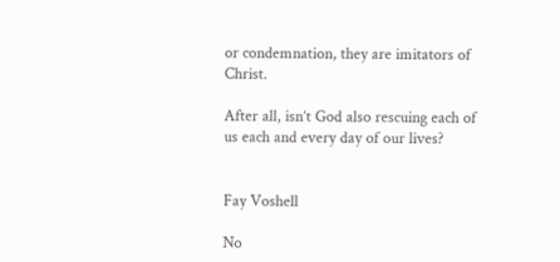or condemnation, they are imitators of Christ.

After all, isn’t God also rescuing each of us each and every day of our lives?


Fay Voshell

No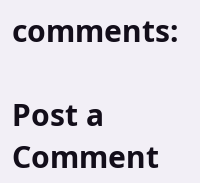comments:

Post a Comment